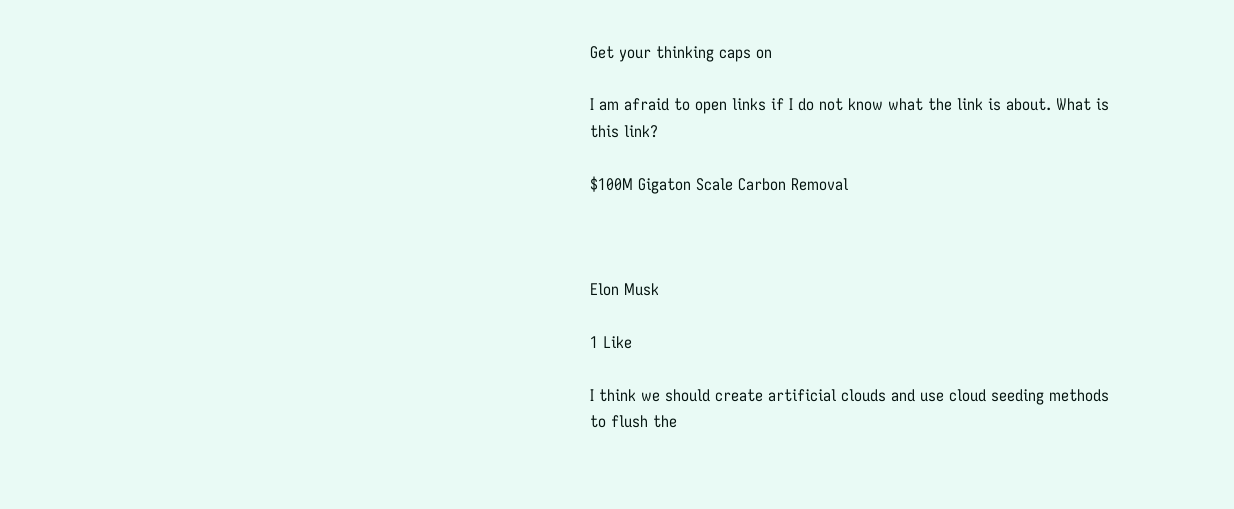Get your thinking caps on

I am afraid to open links if I do not know what the link is about. What is this link?

$100M Gigaton Scale Carbon Removal



Elon Musk

1 Like

I think we should create artificial clouds and use cloud seeding methods to flush the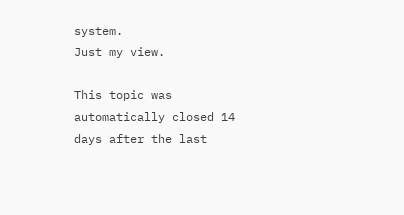system.
Just my view.

This topic was automatically closed 14 days after the last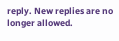reply. New replies are no longer allowed.